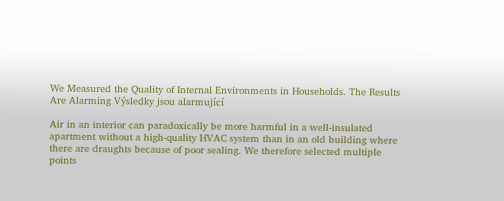We Measured the Quality of Internal Environments in Households. The Results Are Alarming Výsledky jsou alarmující

Air in an interior can paradoxically be more harmful in a well-insulated apartment without a high-quality HVAC system than in an old building where there are draughts because of poor sealing. We therefore selected multiple points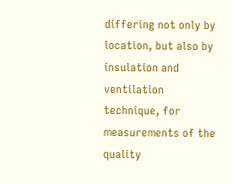differing not only by location, but also by insulation and ventilation technique, for measurements of the quality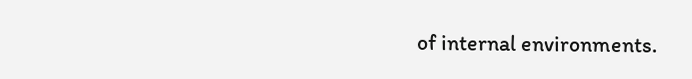of internal environments.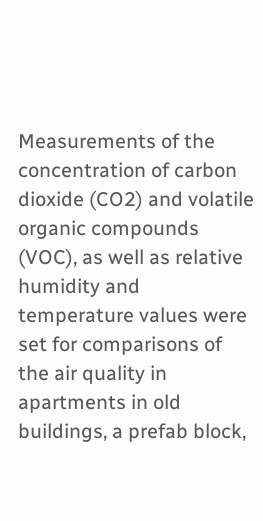Measurements of the concentration of carbon dioxide (CO2) and volatile organic compounds (VOC), as well as relative humidity and temperature values were set for comparisons of the air quality in apartments in old buildings, a prefab block,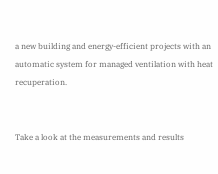a new building and energy-efficient projects with an automatic system for managed ventilation with heat recuperation.


Take a look at the measurements and results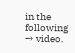in the following → video.